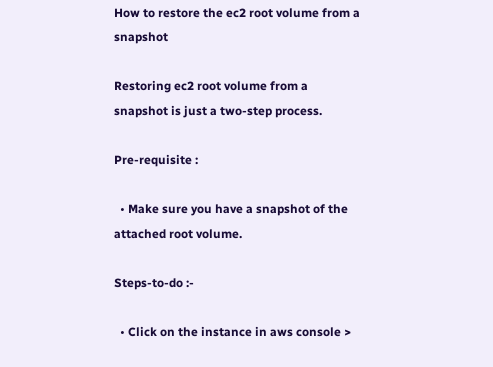How to restore the ec2 root volume from a snapshot

Restoring ec2 root volume from a snapshot is just a two-step process.

Pre-requisite :

  • Make sure you have a snapshot of the attached root volume.

Steps-to-do :-

  • Click on the instance in aws console >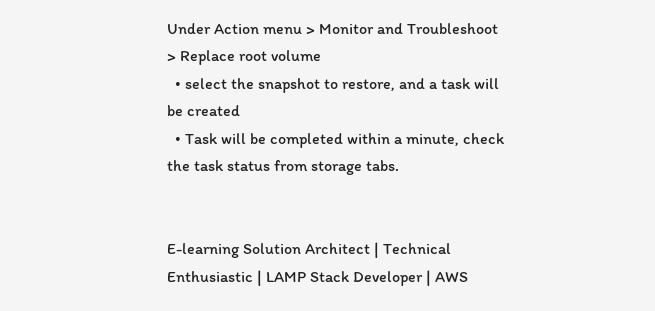Under Action menu > Monitor and Troubleshoot > Replace root volume
  • select the snapshot to restore, and a task will be created
  • Task will be completed within a minute, check the task status from storage tabs.


E-learning Solution Architect | Technical Enthusiastic | LAMP Stack Developer | AWS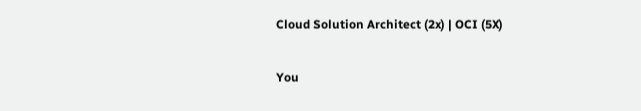Cloud Solution Architect (2x) | OCI (5X)

You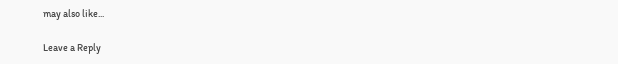may also like...

Leave a Reply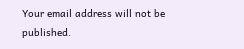Your email address will not be published.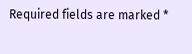Required fields are marked *